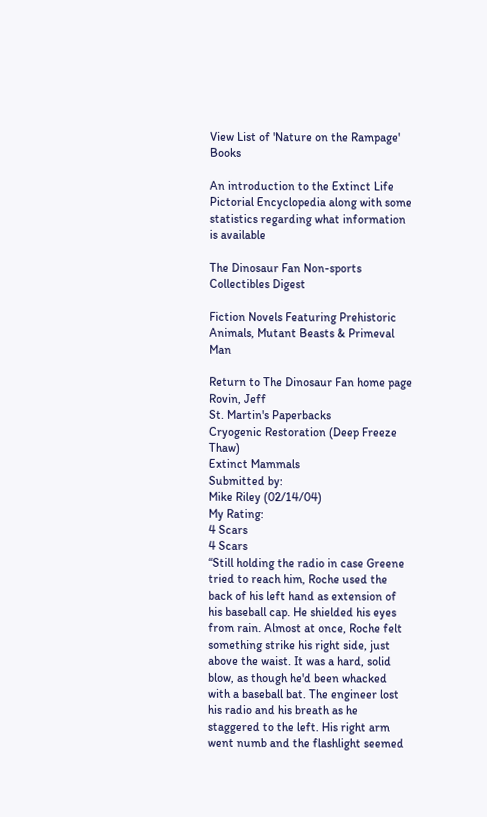View List of 'Nature on the Rampage' Books

An introduction to the Extinct Life Pictorial Encyclopedia along with some statistics regarding what information is available

The Dinosaur Fan Non-sports Collectibles Digest

Fiction Novels Featuring Prehistoric Animals, Mutant Beasts & Primeval Man

Return to The Dinosaur Fan home page
Rovin, Jeff
St. Martin's Paperbacks
Cryogenic Restoration (Deep Freeze Thaw)
Extinct Mammals
Submitted by:
Mike Riley (02/14/04)
My Rating:
4 Scars
4 Scars
“Still holding the radio in case Greene tried to reach him, Roche used the back of his left hand as extension of his baseball cap. He shielded his eyes from rain. Almost at once, Roche felt something strike his right side, just above the waist. It was a hard, solid blow, as though he'd been whacked with a baseball bat. The engineer lost his radio and his breath as he staggered to the left. His right arm went numb and the flashlight seemed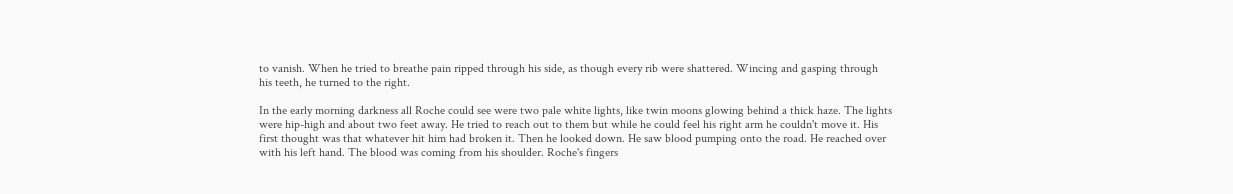to vanish. When he tried to breathe pain ripped through his side, as though every rib were shattered. Wincing and gasping through his teeth, he turned to the right.

In the early morning darkness all Roche could see were two pale white lights, like twin moons glowing behind a thick haze. The lights were hip-high and about two feet away. He tried to reach out to them but while he could feel his right arm he couldn't move it. His first thought was that whatever hit him had broken it. Then he looked down. He saw blood pumping onto the road. He reached over with his left hand. The blood was coming from his shoulder. Roche's fingers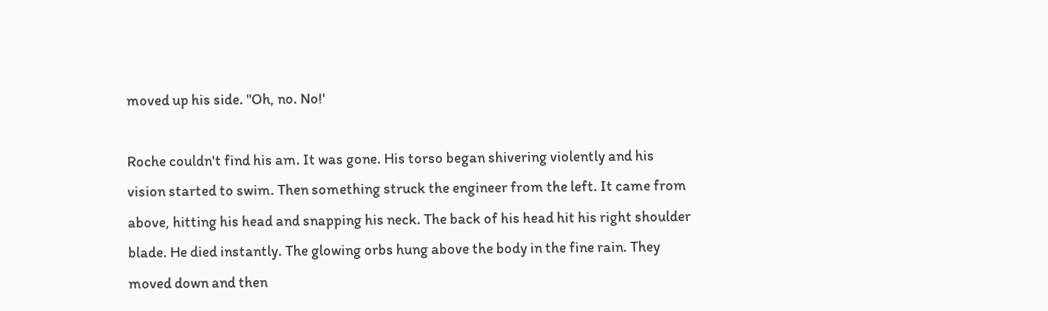moved up his side. "Oh, no. No!'

Roche couldn't find his am. It was gone. His torso began shivering violently and his vision started to swim. Then something struck the engineer from the left. It came from above, hitting his head and snapping his neck. The back of his head hit his right shoulder blade. He died instantly. The glowing orbs hung above the body in the fine rain. They moved down and then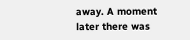away. A moment later there was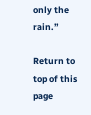only the rain.”

Return to top of this page